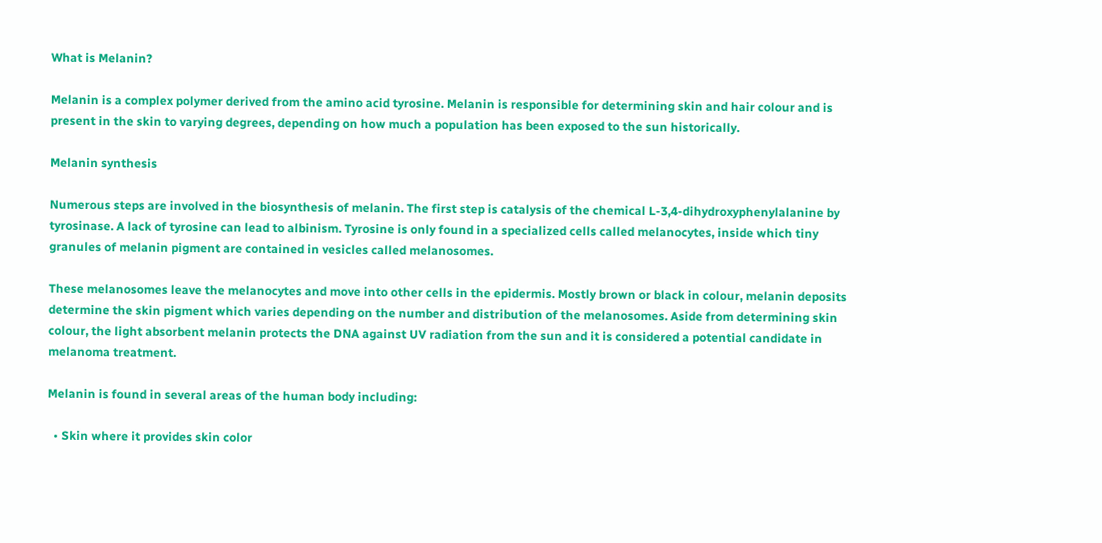What is Melanin?

Melanin is a complex polymer derived from the amino acid tyrosine. Melanin is responsible for determining skin and hair colour and is present in the skin to varying degrees, depending on how much a population has been exposed to the sun historically.

Melanin synthesis

Numerous steps are involved in the biosynthesis of melanin. The first step is catalysis of the chemical L-3,4-dihydroxyphenylalanine by tyrosinase. A lack of tyrosine can lead to albinism. Tyrosine is only found in a specialized cells called melanocytes, inside which tiny granules of melanin pigment are contained in vesicles called melanosomes.

These melanosomes leave the melanocytes and move into other cells in the epidermis. Mostly brown or black in colour, melanin deposits determine the skin pigment which varies depending on the number and distribution of the melanosomes. Aside from determining skin colour, the light absorbent melanin protects the DNA against UV radiation from the sun and it is considered a potential candidate in melanoma treatment.

Melanin is found in several areas of the human body including:

  • Skin where it provides skin color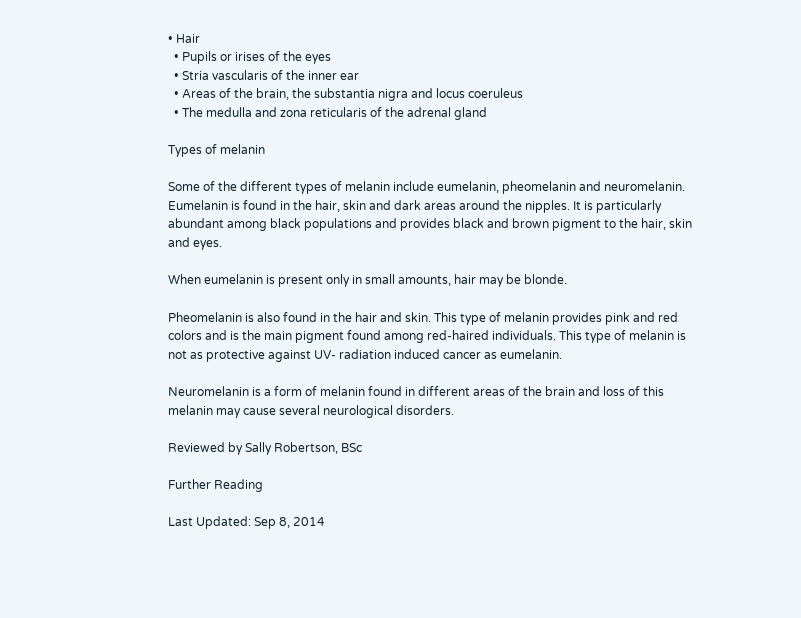• Hair
  • Pupils or irises of the eyes
  • Stria vascularis of the inner ear
  • Areas of the brain, the substantia nigra and locus coeruleus
  • The medulla and zona reticularis of the adrenal gland

Types of melanin

Some of the different types of melanin include eumelanin, pheomelanin and neuromelanin. Eumelanin is found in the hair, skin and dark areas around the nipples. It is particularly abundant among black populations and provides black and brown pigment to the hair, skin and eyes.

When eumelanin is present only in small amounts, hair may be blonde.

Pheomelanin is also found in the hair and skin. This type of melanin provides pink and red colors and is the main pigment found among red-haired individuals. This type of melanin is not as protective against UV- radiation induced cancer as eumelanin.

Neuromelanin is a form of melanin found in different areas of the brain and loss of this melanin may cause several neurological disorders.

Reviewed by Sally Robertson, BSc

Further Reading

Last Updated: Sep 8, 2014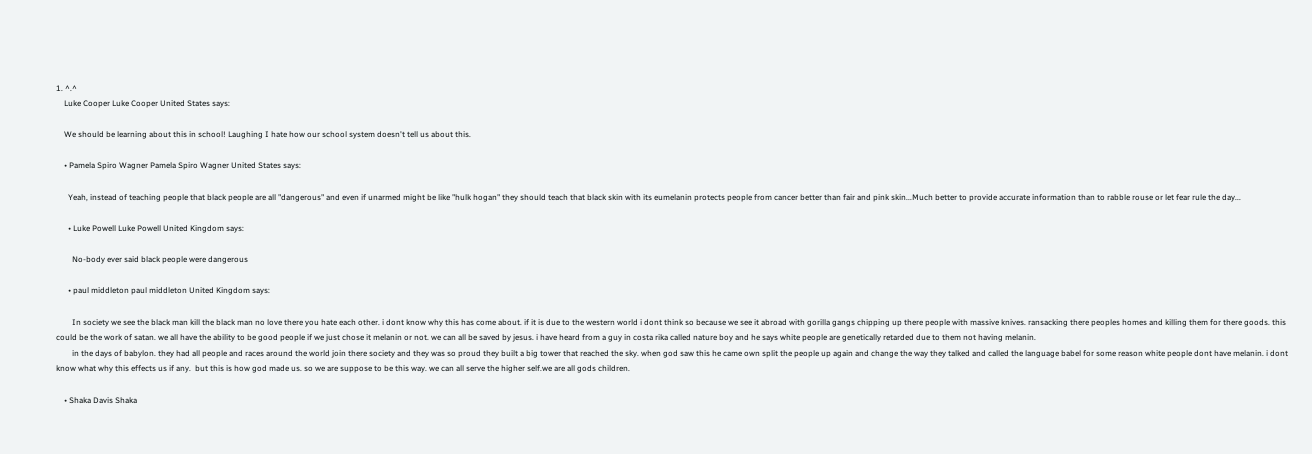1. ^.^
    Luke Cooper Luke Cooper United States says:

    We should be learning about this in school! Laughing I hate how our school system doesn't tell us about this.

    • Pamela Spiro Wagner Pamela Spiro Wagner United States says:

      Yeah, instead of teaching people that black people are all "dangerous" and even if unarmed might be like "hulk hogan" they should teach that black skin with its eumelanin protects people from cancer better than fair and pink skin...Much better to provide accurate information than to rabble rouse or let fear rule the day...

      • Luke Powell Luke Powell United Kingdom says:

        No-body ever said black people were dangerous

      • paul middleton paul middleton United Kingdom says:

        In society we see the black man kill the black man no love there you hate each other. i dont know why this has come about. if it is due to the western world i dont think so because we see it abroad with gorilla gangs chipping up there people with massive knives. ransacking there peoples homes and killing them for there goods. this could be the work of satan. we all have the ability to be good people if we just chose it melanin or not. we can all be saved by jesus. i have heard from a guy in costa rika called nature boy and he says white people are genetically retarded due to them not having melanin.
        in the days of babylon. they had all people and races around the world join there society and they was so proud they built a big tower that reached the sky. when god saw this he came own split the people up again and change the way they talked and called the language babel for some reason white people dont have melanin. i dont know what why this effects us if any.  but this is how god made us. so we are suppose to be this way. we can all serve the higher self.we are all gods children.

    • Shaka Davis Shaka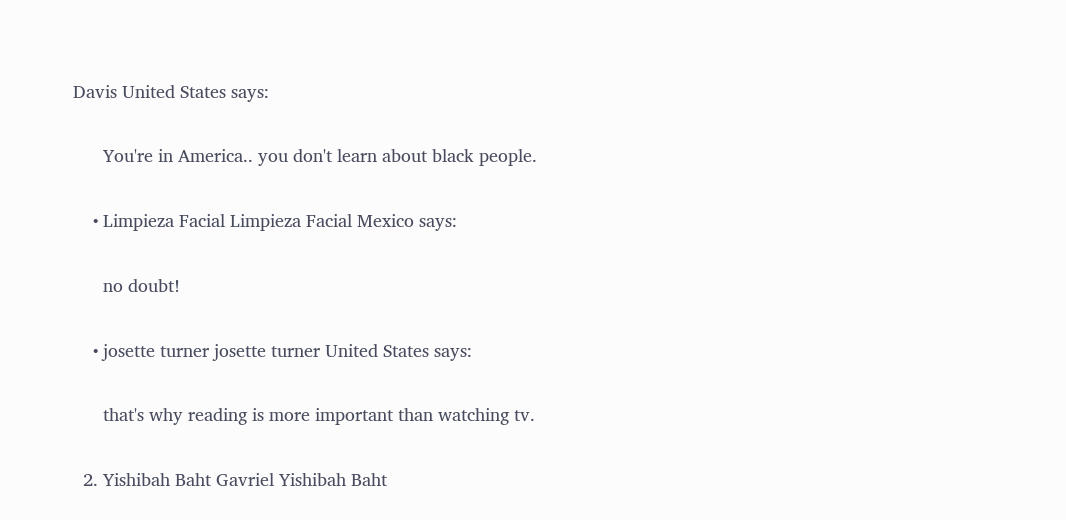Davis United States says:

      You're in America.. you don't learn about black people.

    • Limpieza Facial Limpieza Facial Mexico says:

      no doubt!

    • josette turner josette turner United States says:

      that's why reading is more important than watching tv.

  2. Yishibah Baht Gavriel Yishibah Baht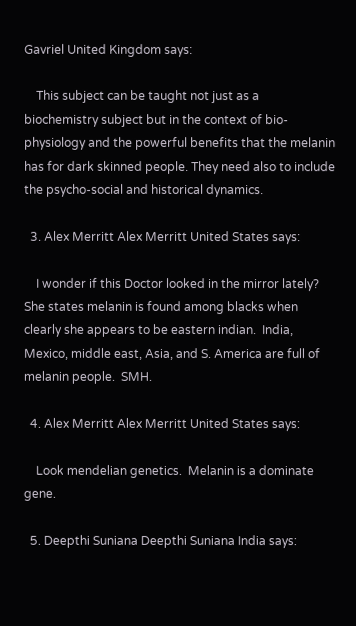Gavriel United Kingdom says:

    This subject can be taught not just as a biochemistry subject but in the context of bio-physiology and the powerful benefits that the melanin has for dark skinned people. They need also to include the psycho-social and historical dynamics.

  3. Alex Merritt Alex Merritt United States says:

    I wonder if this Doctor looked in the mirror lately?  She states melanin is found among blacks when clearly she appears to be eastern indian.  India, Mexico, middle east, Asia, and S. America are full of melanin people.  SMH.

  4. Alex Merritt Alex Merritt United States says:

    Look mendelian genetics.  Melanin is a dominate gene.

  5. Deepthi Suniana Deepthi Suniana India says: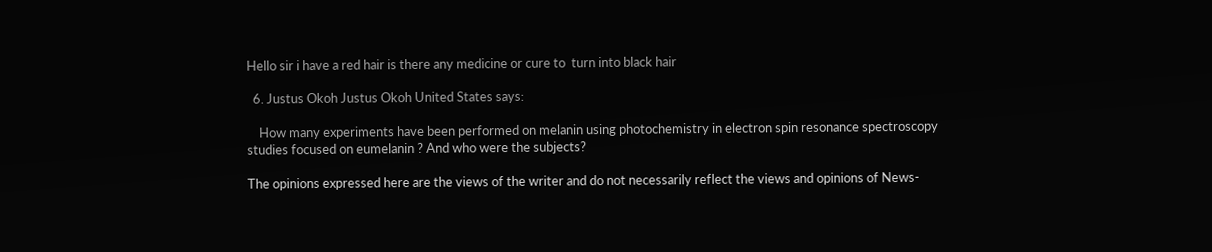Hello sir i have a red hair is there any medicine or cure to  turn into black hair

  6. Justus Okoh Justus Okoh United States says:

    How many experiments have been performed on melanin using photochemistry in electron spin resonance spectroscopy studies focused on eumelanin ? And who were the subjects?

The opinions expressed here are the views of the writer and do not necessarily reflect the views and opinions of News-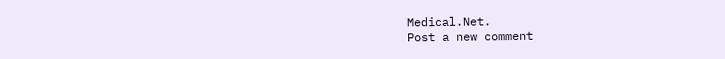Medical.Net.
Post a new comment